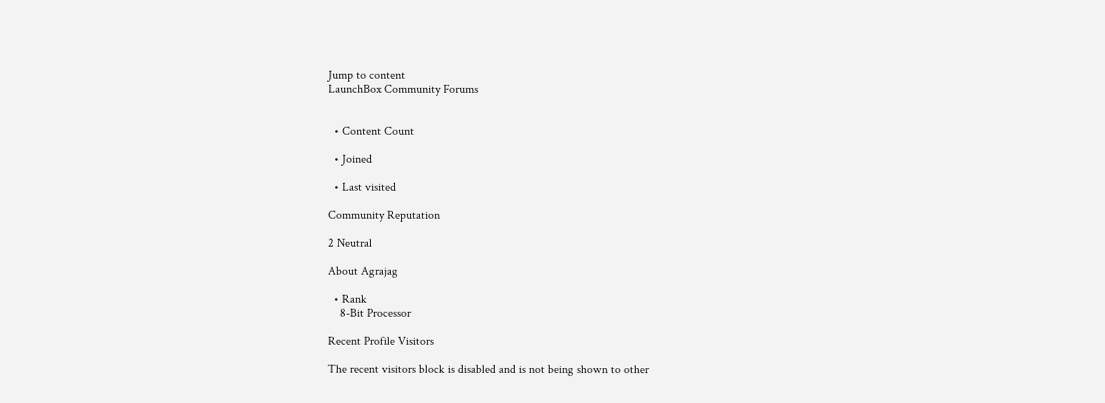Jump to content
LaunchBox Community Forums


  • Content Count

  • Joined

  • Last visited

Community Reputation

2 Neutral

About Agrajag

  • Rank
    8-Bit Processor

Recent Profile Visitors

The recent visitors block is disabled and is not being shown to other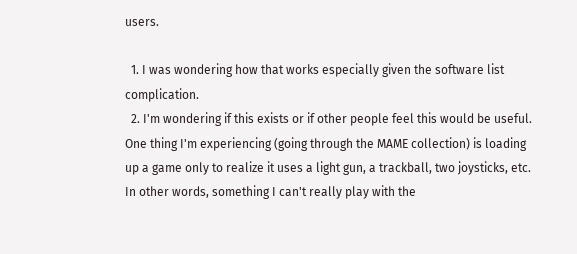users.

  1. I was wondering how that works especially given the software list complication.
  2. I'm wondering if this exists or if other people feel this would be useful. One thing I'm experiencing (going through the MAME collection) is loading up a game only to realize it uses a light gun, a trackball, two joysticks, etc. In other words, something I can't really play with the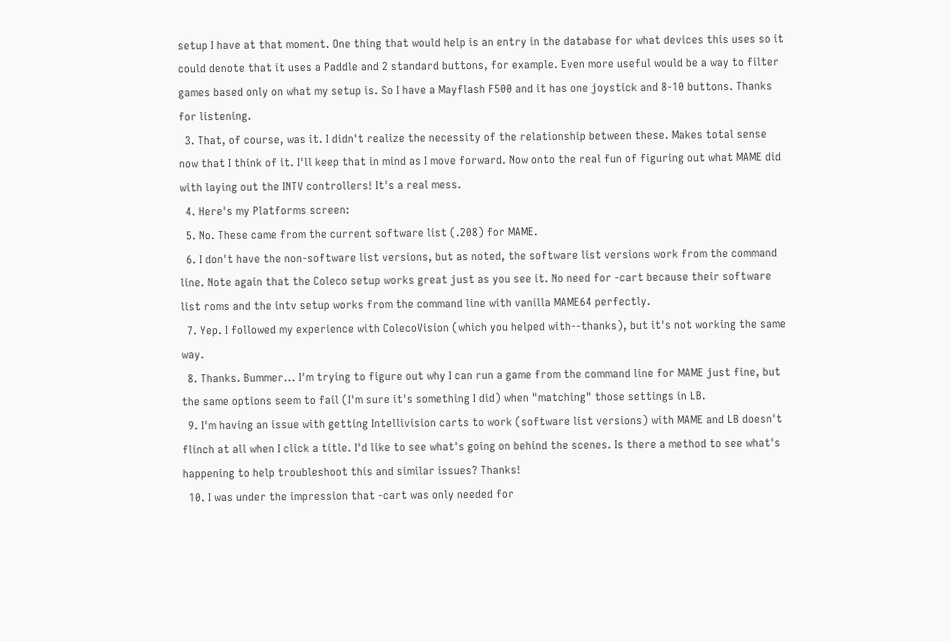setup I have at that moment. One thing that would help is an entry in the database for what devices this uses so it could denote that it uses a Paddle and 2 standard buttons, for example. Even more useful would be a way to filter games based only on what my setup is. So I have a Mayflash F500 and it has one joystick and 8-10 buttons. Thanks for listening.
  3. That, of course, was it. I didn't realize the necessity of the relationship between these. Makes total sense now that I think of it. I'll keep that in mind as I move forward. Now onto the real fun of figuring out what MAME did with laying out the INTV controllers! It's a real mess.
  4. Here's my Platforms screen:
  5. No. These came from the current software list (.208) for MAME.
  6. I don't have the non-software list versions, but as noted, the software list versions work from the command line. Note again that the Coleco setup works great just as you see it. No need for -cart because their software list roms and the intv setup works from the command line with vanilla MAME64 perfectly.
  7. Yep. I followed my experience with ColecoVision (which you helped with--thanks), but it's not working the same way.
  8. Thanks. Bummer... I'm trying to figure out why I can run a game from the command line for MAME just fine, but the same options seem to fail (I'm sure it's something I did) when "matching" those settings in LB.
  9. I'm having an issue with getting Intellivision carts to work (software list versions) with MAME and LB doesn't flinch at all when I click a title. I'd like to see what's going on behind the scenes. Is there a method to see what's happening to help troubleshoot this and similar issues? Thanks!
  10. I was under the impression that -cart was only needed for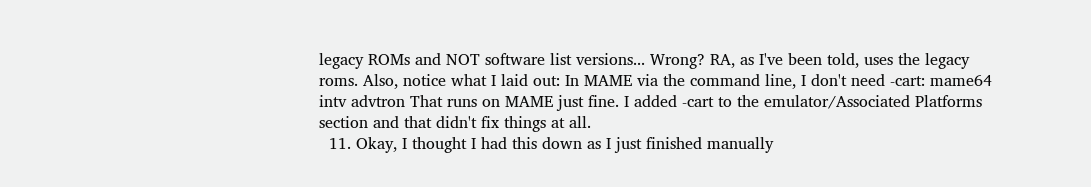legacy ROMs and NOT software list versions... Wrong? RA, as I've been told, uses the legacy roms. Also, notice what I laid out: In MAME via the command line, I don't need -cart: mame64 intv advtron That runs on MAME just fine. I added -cart to the emulator/Associated Platforms section and that didn't fix things at all.
  11. Okay, I thought I had this down as I just finished manually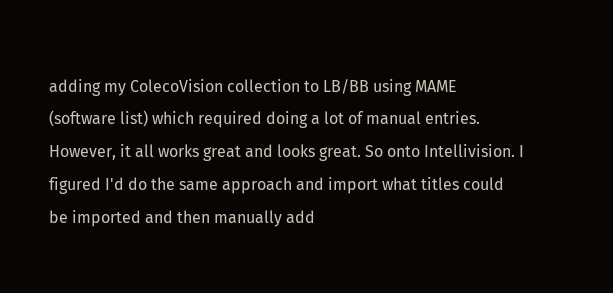adding my ColecoVision collection to LB/BB using MAME (software list) which required doing a lot of manual entries. However, it all works great and looks great. So onto Intellivision. I figured I'd do the same approach and import what titles could be imported and then manually add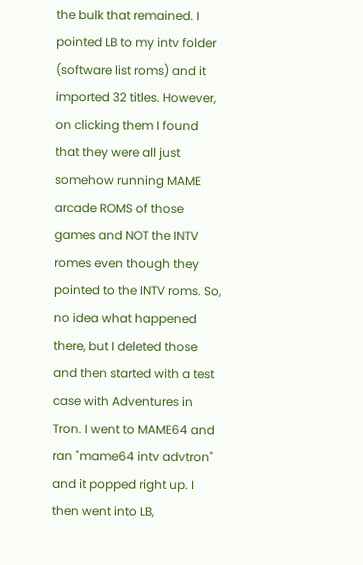the bulk that remained. I pointed LB to my intv folder (software list roms) and it imported 32 titles. However, on clicking them I found that they were all just somehow running MAME arcade ROMS of those games and NOT the INTV romes even though they pointed to the INTV roms. So, no idea what happened there, but I deleted those and then started with a test case with Adventures in Tron. I went to MAME64 and ran "mame64 intv advtron" and it popped right up. I then went into LB,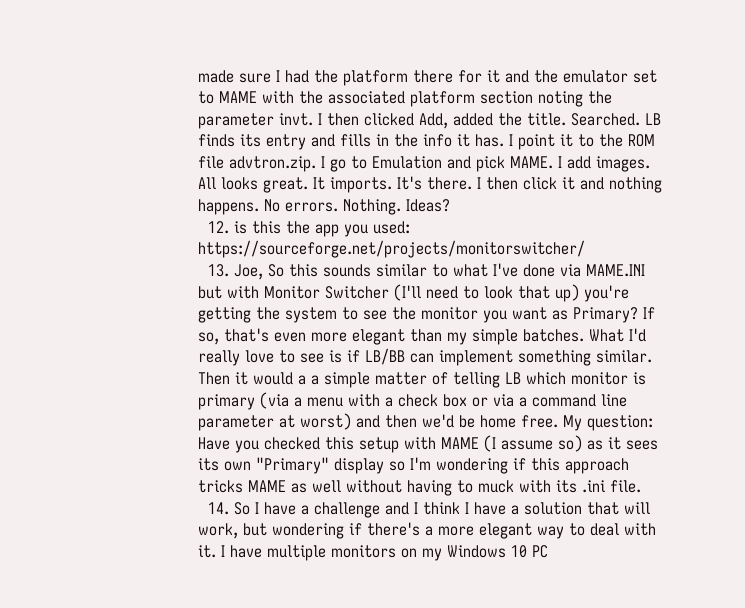made sure I had the platform there for it and the emulator set to MAME with the associated platform section noting the parameter invt. I then clicked Add, added the title. Searched. LB finds its entry and fills in the info it has. I point it to the ROM file advtron.zip. I go to Emulation and pick MAME. I add images. All looks great. It imports. It's there. I then click it and nothing happens. No errors. Nothing. Ideas?
  12. is this the app you used: https://sourceforge.net/projects/monitorswitcher/
  13. Joe, So this sounds similar to what I've done via MAME.INI but with Monitor Switcher (I'll need to look that up) you're getting the system to see the monitor you want as Primary? If so, that's even more elegant than my simple batches. What I'd really love to see is if LB/BB can implement something similar. Then it would a a simple matter of telling LB which monitor is primary (via a menu with a check box or via a command line parameter at worst) and then we'd be home free. My question: Have you checked this setup with MAME (I assume so) as it sees its own "Primary" display so I'm wondering if this approach tricks MAME as well without having to muck with its .ini file.
  14. So I have a challenge and I think I have a solution that will work, but wondering if there's a more elegant way to deal with it. I have multiple monitors on my Windows 10 PC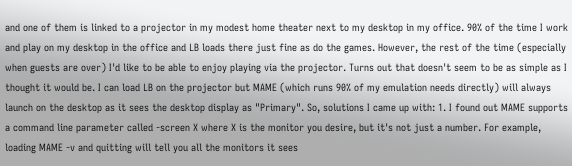and one of them is linked to a projector in my modest home theater next to my desktop in my office. 90% of the time I work and play on my desktop in the office and LB loads there just fine as do the games. However, the rest of the time (especially when guests are over) I'd like to be able to enjoy playing via the projector. Turns out that doesn't seem to be as simple as I thought it would be. I can load LB on the projector but MAME (which runs 90% of my emulation needs directly) will always launch on the desktop as it sees the desktop display as "Primary". So, solutions I came up with: 1. I found out MAME supports a command line parameter called -screen X where X is the monitor you desire, but it's not just a number. For example, loading MAME -v and quitting will tell you all the monitors it sees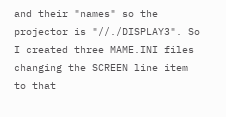and their "names" so the projector is "//./DISPLAY3". So I created three MAME.INI files changing the SCREEN line item to that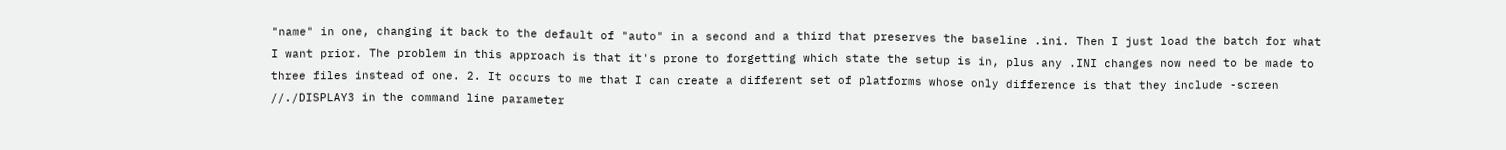"name" in one, changing it back to the default of "auto" in a second and a third that preserves the baseline .ini. Then I just load the batch for what I want prior. The problem in this approach is that it's prone to forgetting which state the setup is in, plus any .INI changes now need to be made to three files instead of one. 2. It occurs to me that I can create a different set of platforms whose only difference is that they include -screen //./DISPLAY3 in the command line parameter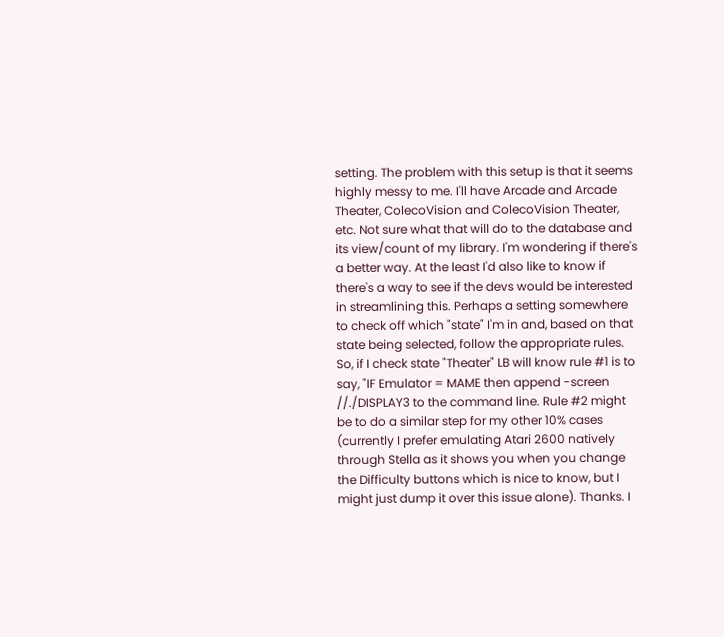setting. The problem with this setup is that it seems highly messy to me. I'll have Arcade and Arcade Theater, ColecoVision and ColecoVision Theater, etc. Not sure what that will do to the database and its view/count of my library. I'm wondering if there's a better way. At the least I'd also like to know if there's a way to see if the devs would be interested in streamlining this. Perhaps a setting somewhere to check off which "state" I'm in and, based on that state being selected, follow the appropriate rules. So, if I check state "Theater" LB will know rule #1 is to say, "IF Emulator = MAME then append -screen //./DISPLAY3 to the command line. Rule #2 might be to do a similar step for my other 10% cases (currently I prefer emulating Atari 2600 natively through Stella as it shows you when you change the Difficulty buttons which is nice to know, but I might just dump it over this issue alone). Thanks. I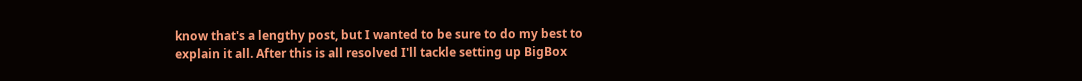know that's a lengthy post, but I wanted to be sure to do my best to explain it all. After this is all resolved I'll tackle setting up BigBox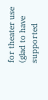for theater use (glad to have supported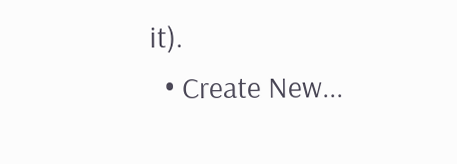it).
  • Create New...